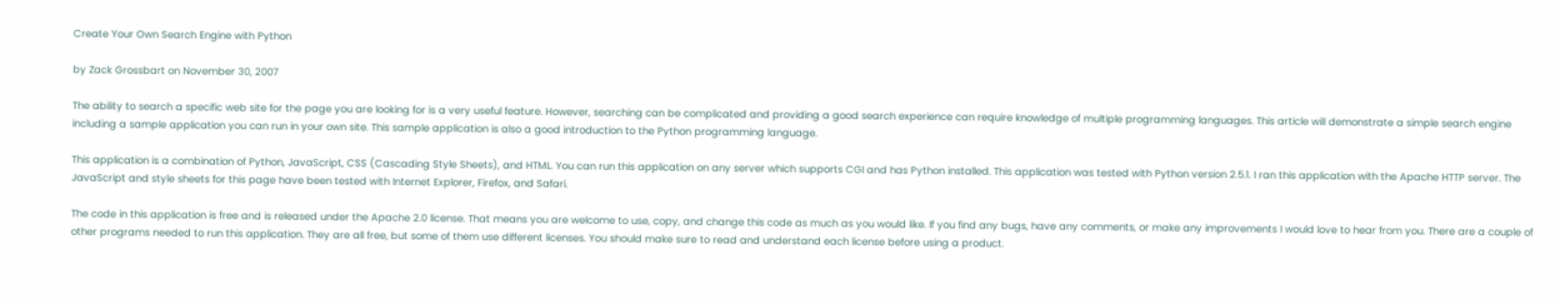Create Your Own Search Engine with Python

by Zack Grossbart on November 30, 2007

The ability to search a specific web site for the page you are looking for is a very useful feature. However, searching can be complicated and providing a good search experience can require knowledge of multiple programming languages. This article will demonstrate a simple search engine including a sample application you can run in your own site. This sample application is also a good introduction to the Python programming language.

This application is a combination of Python, JavaScript, CSS (Cascading Style Sheets), and HTML. You can run this application on any server which supports CGI and has Python installed. This application was tested with Python version 2.5.1. I ran this application with the Apache HTTP server. The JavaScript and style sheets for this page have been tested with Internet Explorer, Firefox, and Safari.

The code in this application is free and is released under the Apache 2.0 license. That means you are welcome to use, copy, and change this code as much as you would like. If you find any bugs, have any comments, or make any improvements I would love to hear from you. There are a couple of other programs needed to run this application. They are all free, but some of them use different licenses. You should make sure to read and understand each license before using a product.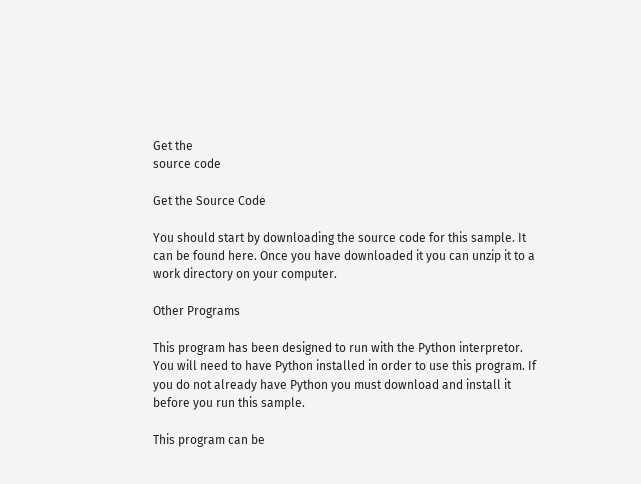Get the
source code

Get the Source Code

You should start by downloading the source code for this sample. It can be found here. Once you have downloaded it you can unzip it to a work directory on your computer.

Other Programs

This program has been designed to run with the Python interpretor. You will need to have Python installed in order to use this program. If you do not already have Python you must download and install it before you run this sample.

This program can be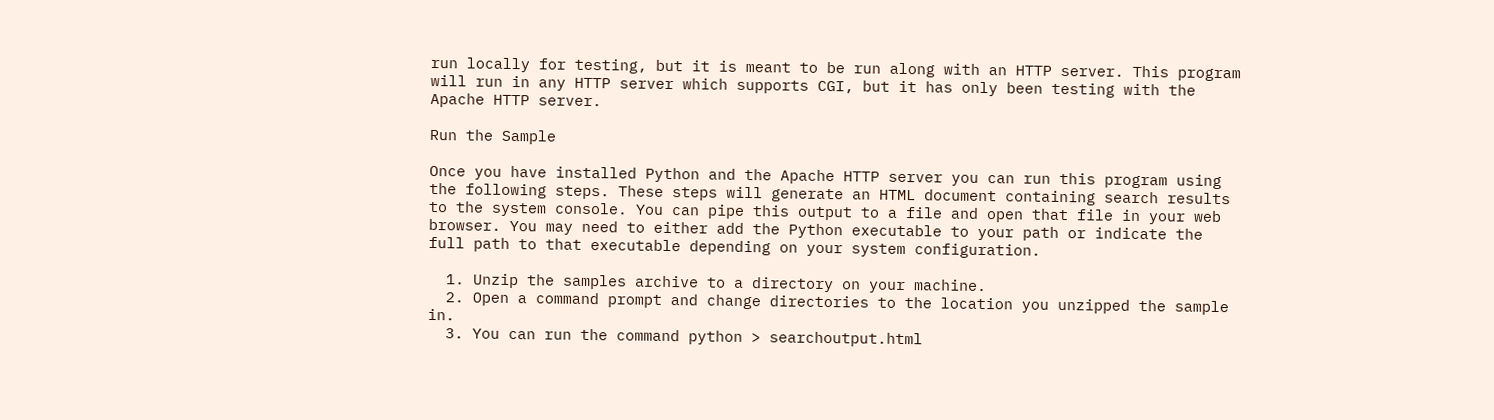run locally for testing, but it is meant to be run along with an HTTP server. This program will run in any HTTP server which supports CGI, but it has only been testing with the Apache HTTP server.

Run the Sample

Once you have installed Python and the Apache HTTP server you can run this program using the following steps. These steps will generate an HTML document containing search results to the system console. You can pipe this output to a file and open that file in your web browser. You may need to either add the Python executable to your path or indicate the full path to that executable depending on your system configuration.

  1. Unzip the samples archive to a directory on your machine.
  2. Open a command prompt and change directories to the location you unzipped the sample in.
  3. You can run the command python > searchoutput.html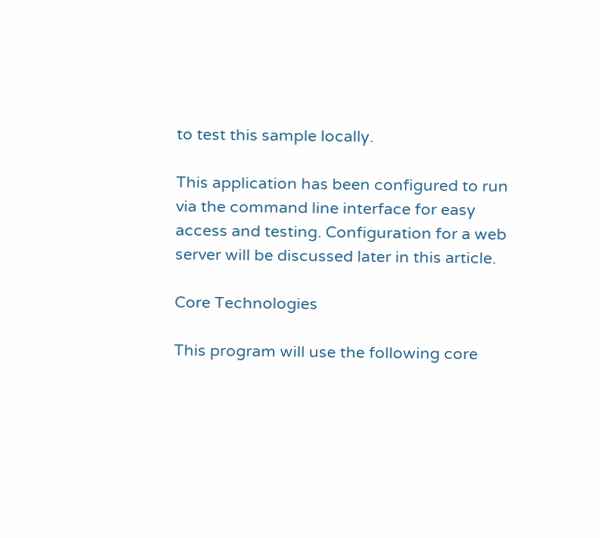to test this sample locally.

This application has been configured to run via the command line interface for easy access and testing. Configuration for a web server will be discussed later in this article.

Core Technologies

This program will use the following core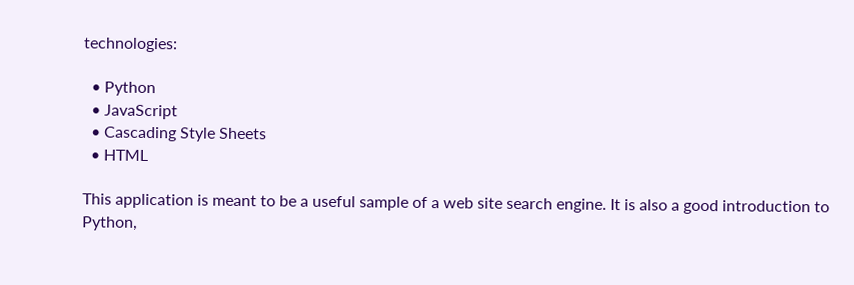technologies:

  • Python
  • JavaScript
  • Cascading Style Sheets
  • HTML

This application is meant to be a useful sample of a web site search engine. It is also a good introduction to Python,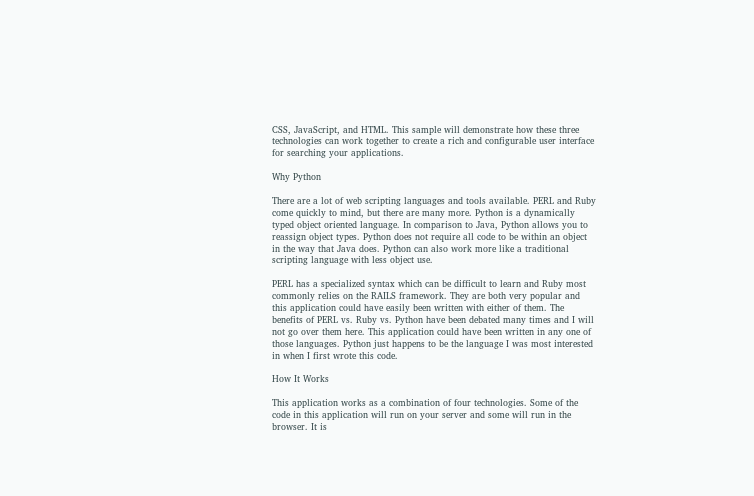CSS, JavaScript, and HTML. This sample will demonstrate how these three technologies can work together to create a rich and configurable user interface for searching your applications.

Why Python

There are a lot of web scripting languages and tools available. PERL and Ruby come quickly to mind, but there are many more. Python is a dynamically typed object oriented language. In comparison to Java, Python allows you to reassign object types. Python does not require all code to be within an object in the way that Java does. Python can also work more like a traditional scripting language with less object use.

PERL has a specialized syntax which can be difficult to learn and Ruby most commonly relies on the RAILS framework. They are both very popular and this application could have easily been written with either of them. The benefits of PERL vs. Ruby vs. Python have been debated many times and I will not go over them here. This application could have been written in any one of those languages. Python just happens to be the language I was most interested in when I first wrote this code.

How It Works

This application works as a combination of four technologies. Some of the code in this application will run on your server and some will run in the browser. It is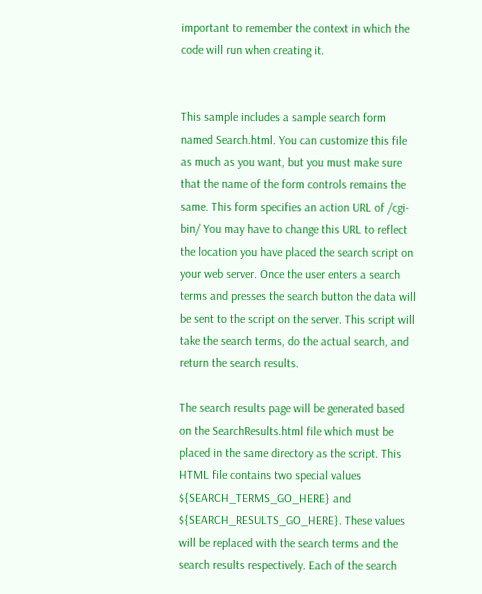important to remember the context in which the code will run when creating it.


This sample includes a sample search form named Search.html. You can customize this file as much as you want, but you must make sure that the name of the form controls remains the same. This form specifies an action URL of /cgi-bin/ You may have to change this URL to reflect the location you have placed the search script on your web server. Once the user enters a search terms and presses the search button the data will be sent to the script on the server. This script will take the search terms, do the actual search, and return the search results.

The search results page will be generated based on the SearchResults.html file which must be placed in the same directory as the script. This HTML file contains two special values ${SEARCH_TERMS_GO_HERE} and ${SEARCH_RESULTS_GO_HERE}. These values will be replaced with the search terms and the search results respectively. Each of the search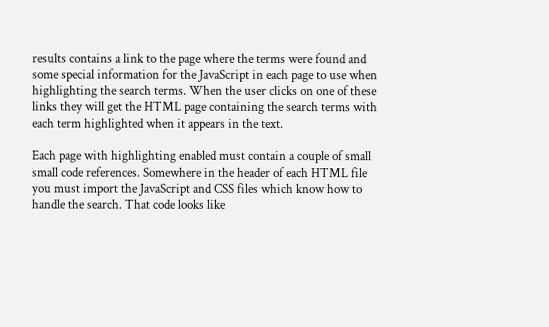results contains a link to the page where the terms were found and some special information for the JavaScript in each page to use when highlighting the search terms. When the user clicks on one of these links they will get the HTML page containing the search terms with each term highlighted when it appears in the text.

Each page with highlighting enabled must contain a couple of small small code references. Somewhere in the header of each HTML file you must import the JavaScript and CSS files which know how to handle the search. That code looks like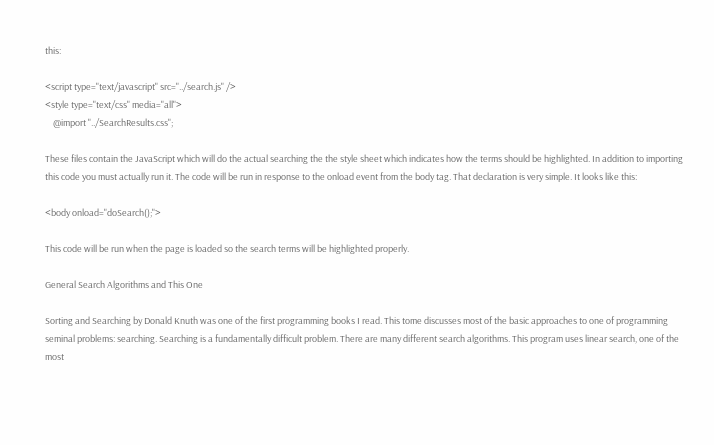this:

<script type="text/javascript" src="../search.js" />
<style type="text/css" media="all">
    @import "../SearchResults.css";

These files contain the JavaScript which will do the actual searching the the style sheet which indicates how the terms should be highlighted. In addition to importing this code you must actually run it. The code will be run in response to the onload event from the body tag. That declaration is very simple. It looks like this:

<body onload="doSearch();">

This code will be run when the page is loaded so the search terms will be highlighted properly.

General Search Algorithms and This One

Sorting and Searching by Donald Knuth was one of the first programming books I read. This tome discusses most of the basic approaches to one of programming seminal problems: searching. Searching is a fundamentally difficult problem. There are many different search algorithms. This program uses linear search, one of the most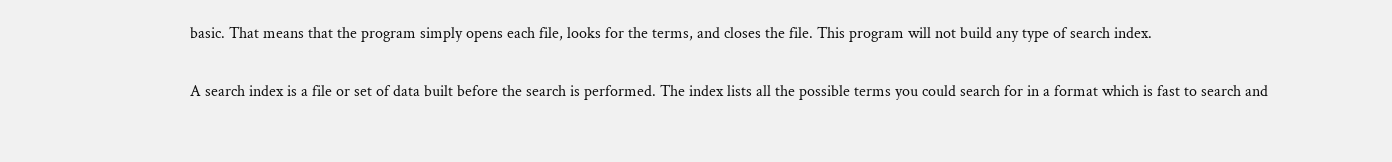basic. That means that the program simply opens each file, looks for the terms, and closes the file. This program will not build any type of search index.

A search index is a file or set of data built before the search is performed. The index lists all the possible terms you could search for in a format which is fast to search and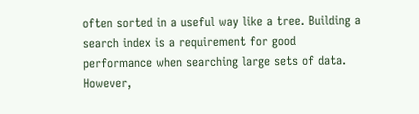often sorted in a useful way like a tree. Building a search index is a requirement for good performance when searching large sets of data. However,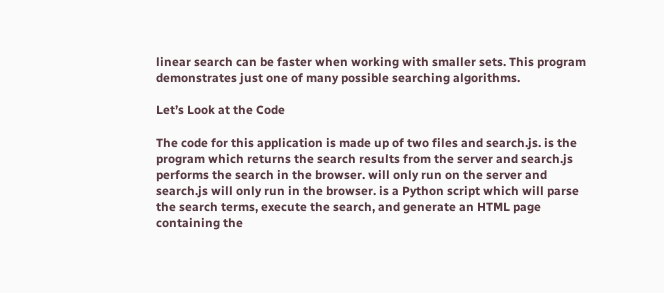linear search can be faster when working with smaller sets. This program demonstrates just one of many possible searching algorithms.

Let’s Look at the Code

The code for this application is made up of two files and search.js. is the program which returns the search results from the server and search.js performs the search in the browser. will only run on the server and search.js will only run in the browser. is a Python script which will parse the search terms, execute the search, and generate an HTML page containing the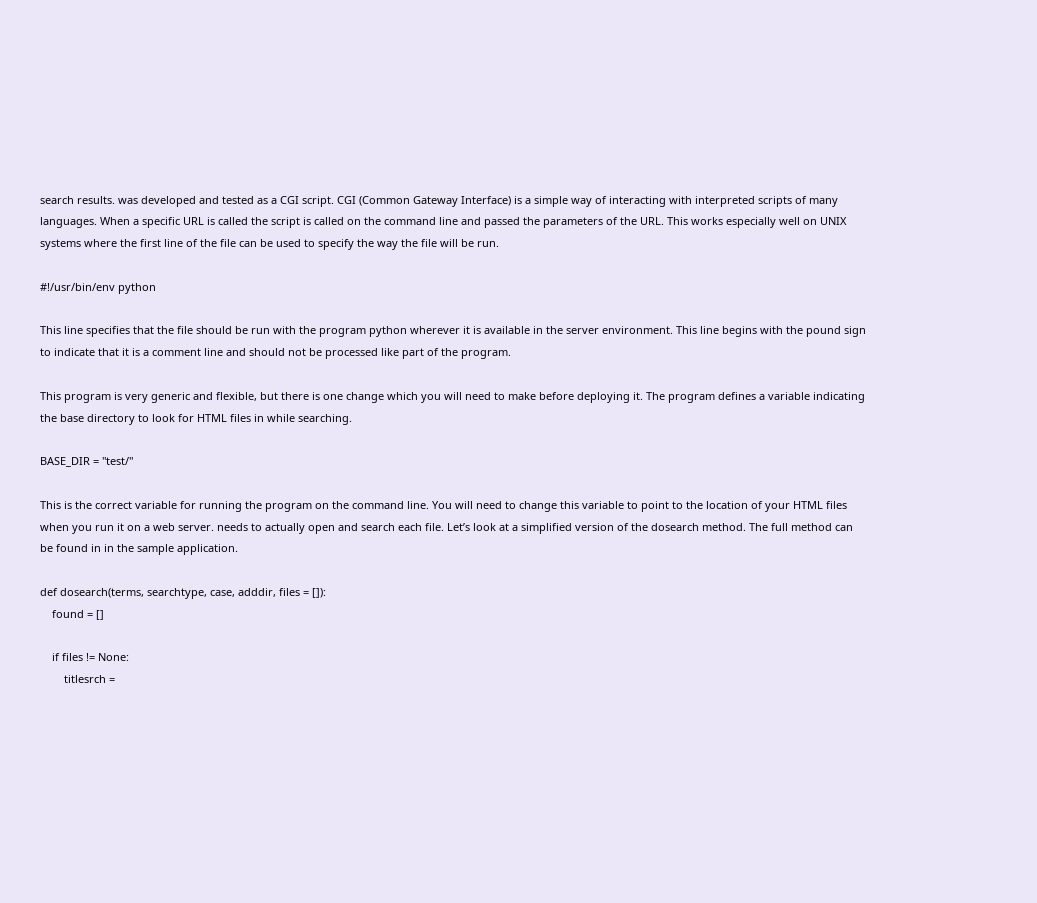search results. was developed and tested as a CGI script. CGI (Common Gateway Interface) is a simple way of interacting with interpreted scripts of many languages. When a specific URL is called the script is called on the command line and passed the parameters of the URL. This works especially well on UNIX systems where the first line of the file can be used to specify the way the file will be run.

#!/usr/bin/env python

This line specifies that the file should be run with the program python wherever it is available in the server environment. This line begins with the pound sign to indicate that it is a comment line and should not be processed like part of the program.

This program is very generic and flexible, but there is one change which you will need to make before deploying it. The program defines a variable indicating the base directory to look for HTML files in while searching.

BASE_DIR = "test/"

This is the correct variable for running the program on the command line. You will need to change this variable to point to the location of your HTML files when you run it on a web server. needs to actually open and search each file. Let’s look at a simplified version of the dosearch method. The full method can be found in in the sample application.

def dosearch(terms, searchtype, case, adddir, files = []):
    found = []

    if files != None:
        titlesrch =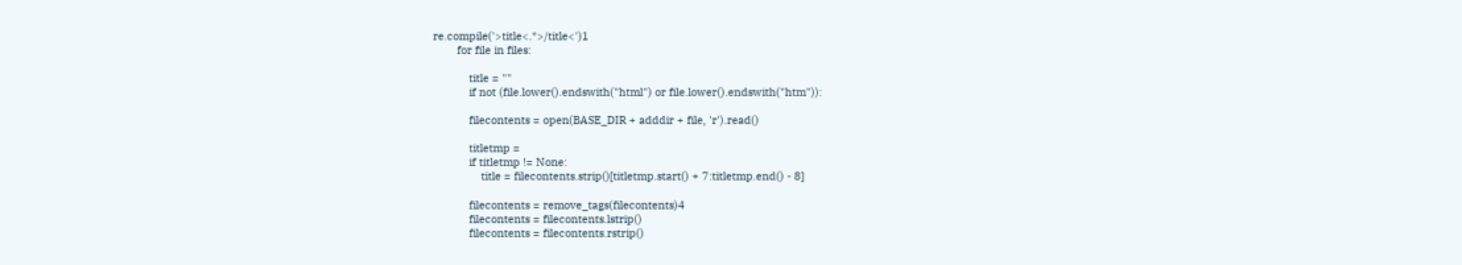re.compile('>title<.*>/title<')1
        for file in files:

            title = ""
            if not (file.lower().endswith("html") or file.lower().endswith("htm")):

            filecontents = open(BASE_DIR + adddir + file, 'r').read()

            titletmp =
            if titletmp != None:
                title = filecontents.strip()[titletmp.start() + 7:titletmp.end() - 8]

            filecontents = remove_tags(filecontents)4
            filecontents = filecontents.lstrip()
            filecontents = filecontents.rstrip()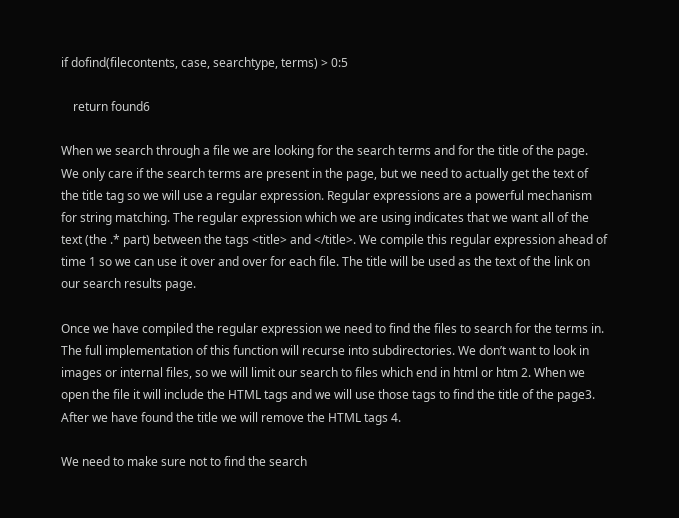if dofind(filecontents, case, searchtype, terms) > 0:5

    return found6

When we search through a file we are looking for the search terms and for the title of the page. We only care if the search terms are present in the page, but we need to actually get the text of the title tag so we will use a regular expression. Regular expressions are a powerful mechanism for string matching. The regular expression which we are using indicates that we want all of the text (the .* part) between the tags <title> and </title>. We compile this regular expression ahead of time 1 so we can use it over and over for each file. The title will be used as the text of the link on our search results page.

Once we have compiled the regular expression we need to find the files to search for the terms in. The full implementation of this function will recurse into subdirectories. We don’t want to look in images or internal files, so we will limit our search to files which end in html or htm 2. When we open the file it will include the HTML tags and we will use those tags to find the title of the page3. After we have found the title we will remove the HTML tags 4.

We need to make sure not to find the search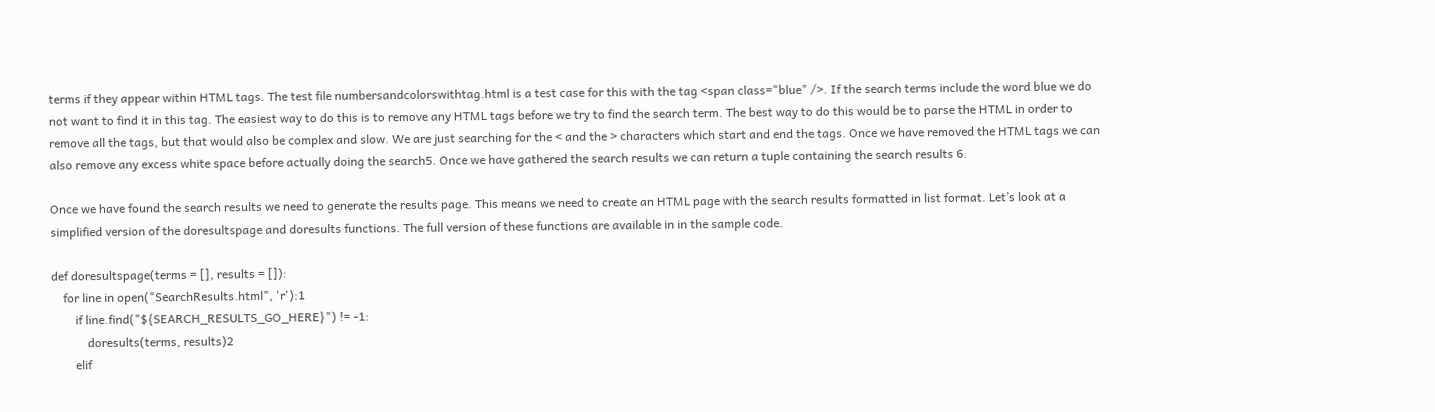terms if they appear within HTML tags. The test file numbersandcolorswithtag.html is a test case for this with the tag <span class="blue" />. If the search terms include the word blue we do not want to find it in this tag. The easiest way to do this is to remove any HTML tags before we try to find the search term. The best way to do this would be to parse the HTML in order to remove all the tags, but that would also be complex and slow. We are just searching for the < and the > characters which start and end the tags. Once we have removed the HTML tags we can also remove any excess white space before actually doing the search5. Once we have gathered the search results we can return a tuple containing the search results 6.

Once we have found the search results we need to generate the results page. This means we need to create an HTML page with the search results formatted in list format. Let’s look at a simplified version of the doresultspage and doresults functions. The full version of these functions are available in in the sample code.

def doresultspage(terms = [], results = []):
    for line in open("SearchResults.html", 'r'):1
        if line.find("${SEARCH_RESULTS_GO_HERE}") != -1:
            doresults(terms, results)2
        elif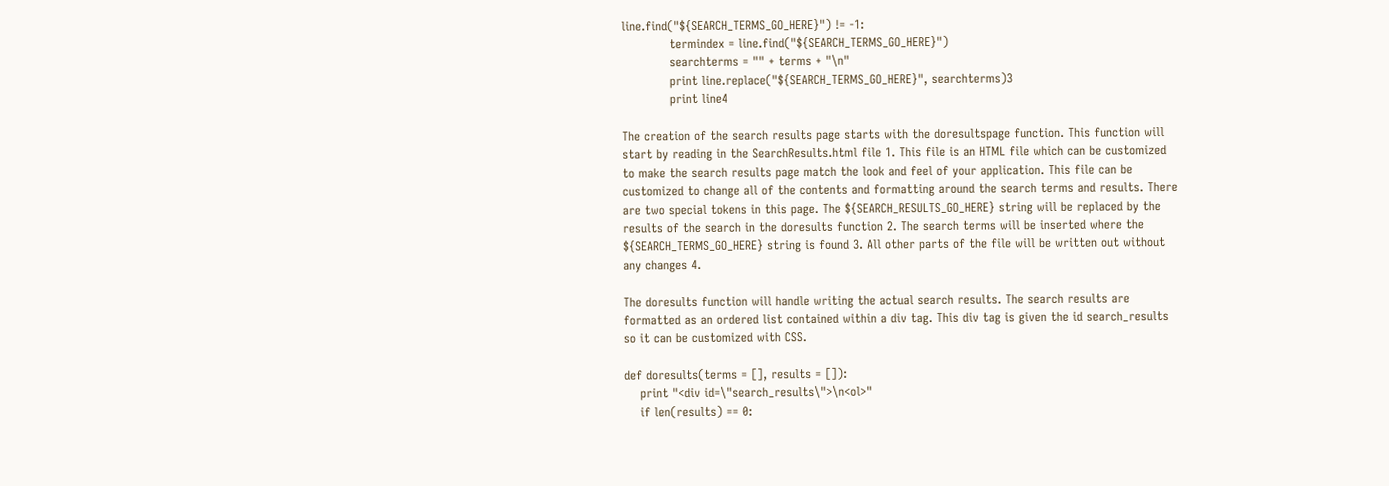line.find("${SEARCH_TERMS_GO_HERE}") != -1:
            termindex = line.find("${SEARCH_TERMS_GO_HERE}")
            searchterms = "" + terms + "\n"
            print line.replace("${SEARCH_TERMS_GO_HERE}", searchterms)3
            print line4

The creation of the search results page starts with the doresultspage function. This function will start by reading in the SearchResults.html file 1. This file is an HTML file which can be customized to make the search results page match the look and feel of your application. This file can be customized to change all of the contents and formatting around the search terms and results. There are two special tokens in this page. The ${SEARCH_RESULTS_GO_HERE} string will be replaced by the results of the search in the doresults function 2. The search terms will be inserted where the ${SEARCH_TERMS_GO_HERE} string is found 3. All other parts of the file will be written out without any changes 4.

The doresults function will handle writing the actual search results. The search results are formatted as an ordered list contained within a div tag. This div tag is given the id search_results so it can be customized with CSS.

def doresults(terms = [], results = []):
    print "<div id=\"search_results\">\n<ol>"
    if len(results) == 0: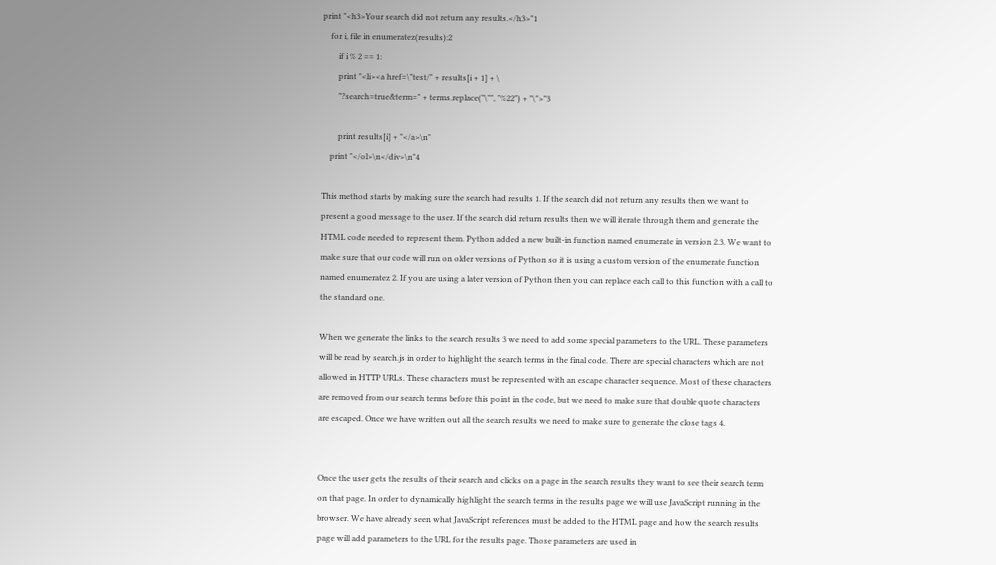print "<h3>Your search did not return any results.</h3>"1
    for i, file in enumeratez(results):2
        if i % 2 == 1:
        print "<li><a href=\"test/" + results[i + 1] + \
        "?search=true&term=" + terms.replace("\"", "%22") + "\">"3

        print results[i] + "</a>\n"
    print "</ol>\n</div>\n"4

This method starts by making sure the search had results 1. If the search did not return any results then we want to present a good message to the user. If the search did return results then we will iterate through them and generate the HTML code needed to represent them. Python added a new built-in function named enumerate in version 2.3. We want to make sure that our code will run on older versions of Python so it is using a custom version of the enumerate function named enumeratez 2. If you are using a later version of Python then you can replace each call to this function with a call to the standard one.

When we generate the links to the search results 3 we need to add some special parameters to the URL. These parameters will be read by search.js in order to highlight the search terms in the final code. There are special characters which are not allowed in HTTP URLs. These characters must be represented with an escape character sequence. Most of these characters are removed from our search terms before this point in the code, but we need to make sure that double quote characters are escaped. Once we have written out all the search results we need to make sure to generate the close tags 4.


Once the user gets the results of their search and clicks on a page in the search results they want to see their search term on that page. In order to dynamically highlight the search terms in the results page we will use JavaScript running in the browser. We have already seen what JavaScript references must be added to the HTML page and how the search results page will add parameters to the URL for the results page. Those parameters are used in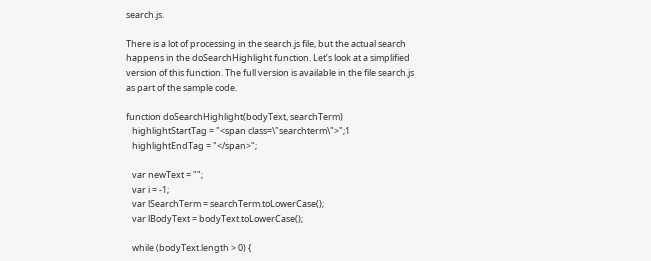search.js.

There is a lot of processing in the search.js file, but the actual search happens in the doSearchHighlight function. Let’s look at a simplified version of this function. The full version is available in the file search.js as part of the sample code.

function doSearchHighlight(bodyText, searchTerm)
   highlightStartTag = "<span class=\"searchterm\">";1
   highlightEndTag = "</span>";

   var newText = "";
   var i = -1;
   var lSearchTerm = searchTerm.toLowerCase();
   var lBodyText = bodyText.toLowerCase();

   while (bodyText.length > 0) {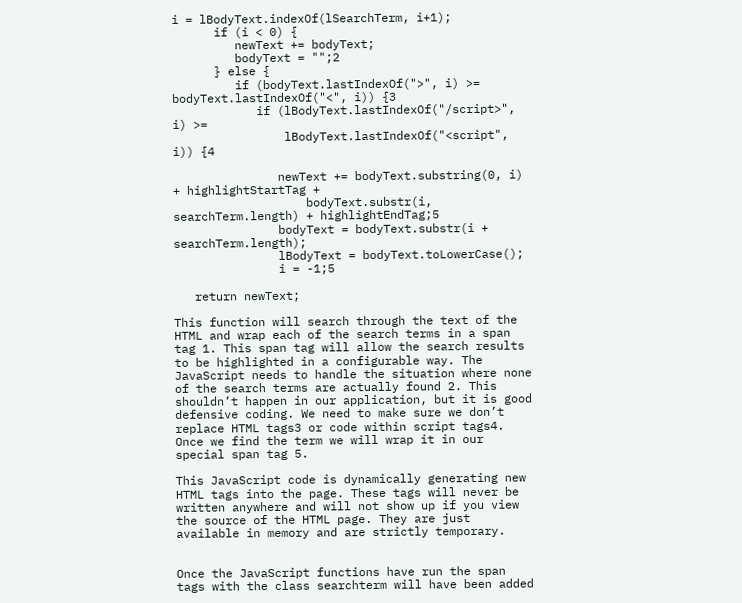i = lBodyText.indexOf(lSearchTerm, i+1);
      if (i < 0) {
         newText += bodyText;
         bodyText = "";2
      } else {
         if (bodyText.lastIndexOf(">", i) >= bodyText.lastIndexOf("<", i)) {3
            if (lBodyText.lastIndexOf("/script>", i) >=
                lBodyText.lastIndexOf("<script", i)) {4

               newText += bodyText.substring(0, i) + highlightStartTag +
                   bodyText.substr(i, searchTerm.length) + highlightEndTag;5
               bodyText = bodyText.substr(i + searchTerm.length);
               lBodyText = bodyText.toLowerCase();
               i = -1;5

   return newText;

This function will search through the text of the HTML and wrap each of the search terms in a span tag 1. This span tag will allow the search results to be highlighted in a configurable way. The JavaScript needs to handle the situation where none of the search terms are actually found 2. This shouldn’t happen in our application, but it is good defensive coding. We need to make sure we don’t replace HTML tags3 or code within script tags4. Once we find the term we will wrap it in our special span tag 5.

This JavaScript code is dynamically generating new HTML tags into the page. These tags will never be written anywhere and will not show up if you view the source of the HTML page. They are just available in memory and are strictly temporary.


Once the JavaScript functions have run the span tags with the class searchterm will have been added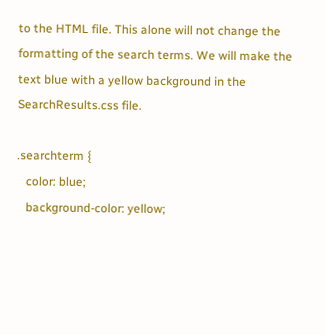to the HTML file. This alone will not change the formatting of the search terms. We will make the text blue with a yellow background in the SearchResults.css file.

.searchterm {
   color: blue;
   background-color: yellow;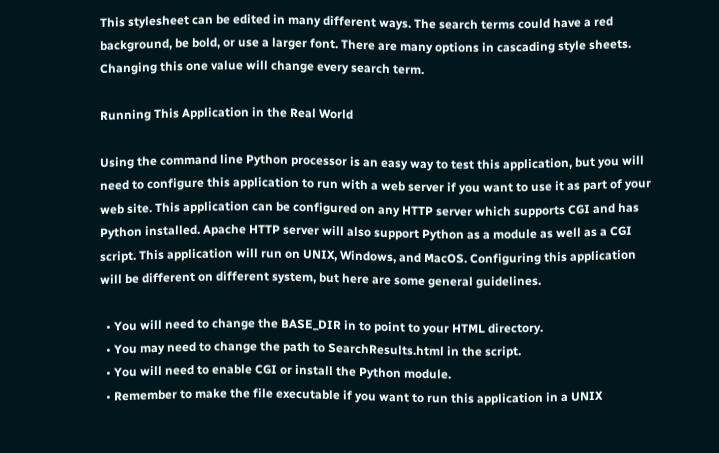This stylesheet can be edited in many different ways. The search terms could have a red background, be bold, or use a larger font. There are many options in cascading style sheets. Changing this one value will change every search term.

Running This Application in the Real World

Using the command line Python processor is an easy way to test this application, but you will need to configure this application to run with a web server if you want to use it as part of your web site. This application can be configured on any HTTP server which supports CGI and has Python installed. Apache HTTP server will also support Python as a module as well as a CGI script. This application will run on UNIX, Windows, and MacOS. Configuring this application will be different on different system, but here are some general guidelines.

  • You will need to change the BASE_DIR in to point to your HTML directory.
  • You may need to change the path to SearchResults.html in the script.
  • You will need to enable CGI or install the Python module.
  • Remember to make the file executable if you want to run this application in a UNIX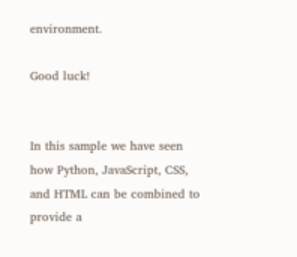environment.

Good luck!


In this sample we have seen how Python, JavaScript, CSS, and HTML can be combined to provide a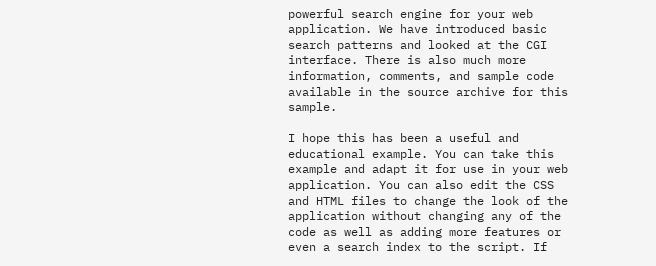powerful search engine for your web application. We have introduced basic search patterns and looked at the CGI interface. There is also much more information, comments, and sample code available in the source archive for this sample.

I hope this has been a useful and educational example. You can take this example and adapt it for use in your web application. You can also edit the CSS and HTML files to change the look of the application without changing any of the code as well as adding more features or even a search index to the script. If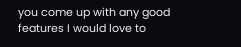you come up with any good features I would love to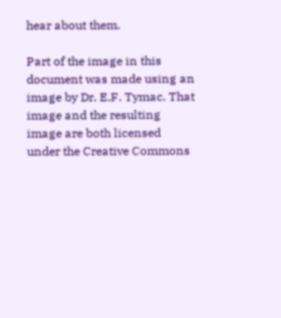hear about them.

Part of the image in this document was made using an image by Dr. E.F. Tymac. That image and the resulting image are both licensed under the Creative Commons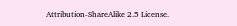Attribution-ShareAlike 2.5 License.